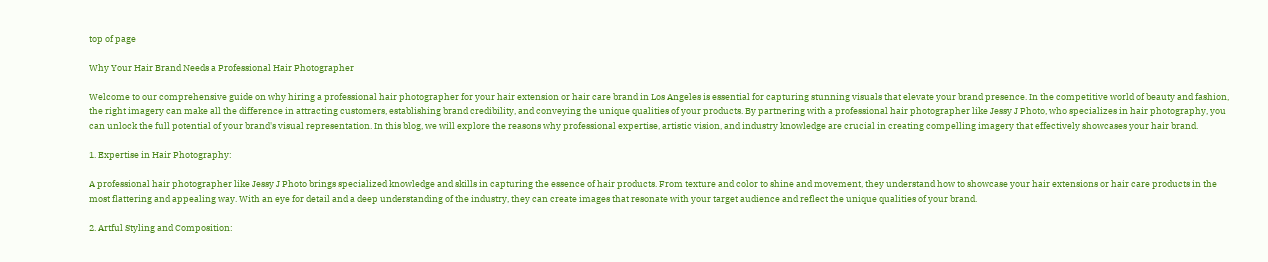top of page

Why Your Hair Brand Needs a Professional Hair Photographer

Welcome to our comprehensive guide on why hiring a professional hair photographer for your hair extension or hair care brand in Los Angeles is essential for capturing stunning visuals that elevate your brand presence. In the competitive world of beauty and fashion, the right imagery can make all the difference in attracting customers, establishing brand credibility, and conveying the unique qualities of your products. By partnering with a professional hair photographer like Jessy J Photo, who specializes in hair photography, you can unlock the full potential of your brand's visual representation. In this blog, we will explore the reasons why professional expertise, artistic vision, and industry knowledge are crucial in creating compelling imagery that effectively showcases your hair brand.

1. Expertise in Hair Photography:

A professional hair photographer like Jessy J Photo brings specialized knowledge and skills in capturing the essence of hair products. From texture and color to shine and movement, they understand how to showcase your hair extensions or hair care products in the most flattering and appealing way. With an eye for detail and a deep understanding of the industry, they can create images that resonate with your target audience and reflect the unique qualities of your brand.

2. Artful Styling and Composition: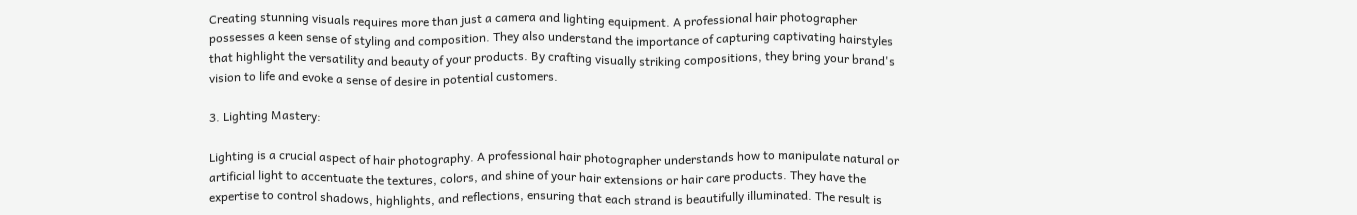Creating stunning visuals requires more than just a camera and lighting equipment. A professional hair photographer possesses a keen sense of styling and composition. They also understand the importance of capturing captivating hairstyles that highlight the versatility and beauty of your products. By crafting visually striking compositions, they bring your brand's vision to life and evoke a sense of desire in potential customers.

3. Lighting Mastery:

Lighting is a crucial aspect of hair photography. A professional hair photographer understands how to manipulate natural or artificial light to accentuate the textures, colors, and shine of your hair extensions or hair care products. They have the expertise to control shadows, highlights, and reflections, ensuring that each strand is beautifully illuminated. The result is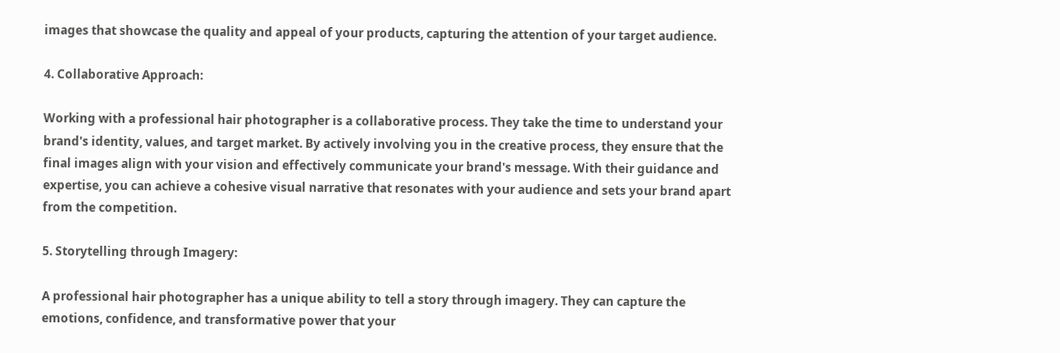images that showcase the quality and appeal of your products, capturing the attention of your target audience.

4. Collaborative Approach:

Working with a professional hair photographer is a collaborative process. They take the time to understand your brand's identity, values, and target market. By actively involving you in the creative process, they ensure that the final images align with your vision and effectively communicate your brand's message. With their guidance and expertise, you can achieve a cohesive visual narrative that resonates with your audience and sets your brand apart from the competition.

5. Storytelling through Imagery:

A professional hair photographer has a unique ability to tell a story through imagery. They can capture the emotions, confidence, and transformative power that your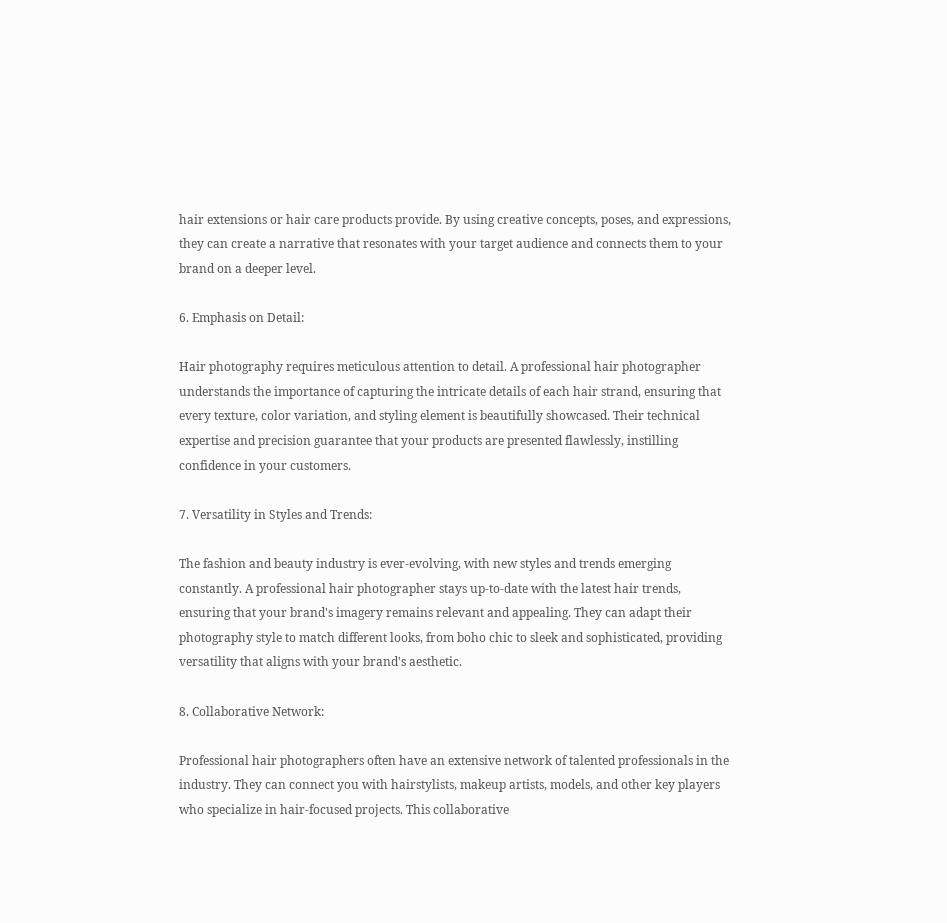hair extensions or hair care products provide. By using creative concepts, poses, and expressions, they can create a narrative that resonates with your target audience and connects them to your brand on a deeper level.

6. Emphasis on Detail:

Hair photography requires meticulous attention to detail. A professional hair photographer understands the importance of capturing the intricate details of each hair strand, ensuring that every texture, color variation, and styling element is beautifully showcased. Their technical expertise and precision guarantee that your products are presented flawlessly, instilling confidence in your customers.

7. Versatility in Styles and Trends:

The fashion and beauty industry is ever-evolving, with new styles and trends emerging constantly. A professional hair photographer stays up-to-date with the latest hair trends, ensuring that your brand's imagery remains relevant and appealing. They can adapt their photography style to match different looks, from boho chic to sleek and sophisticated, providing versatility that aligns with your brand's aesthetic.

8. Collaborative Network:

Professional hair photographers often have an extensive network of talented professionals in the industry. They can connect you with hairstylists, makeup artists, models, and other key players who specialize in hair-focused projects. This collaborative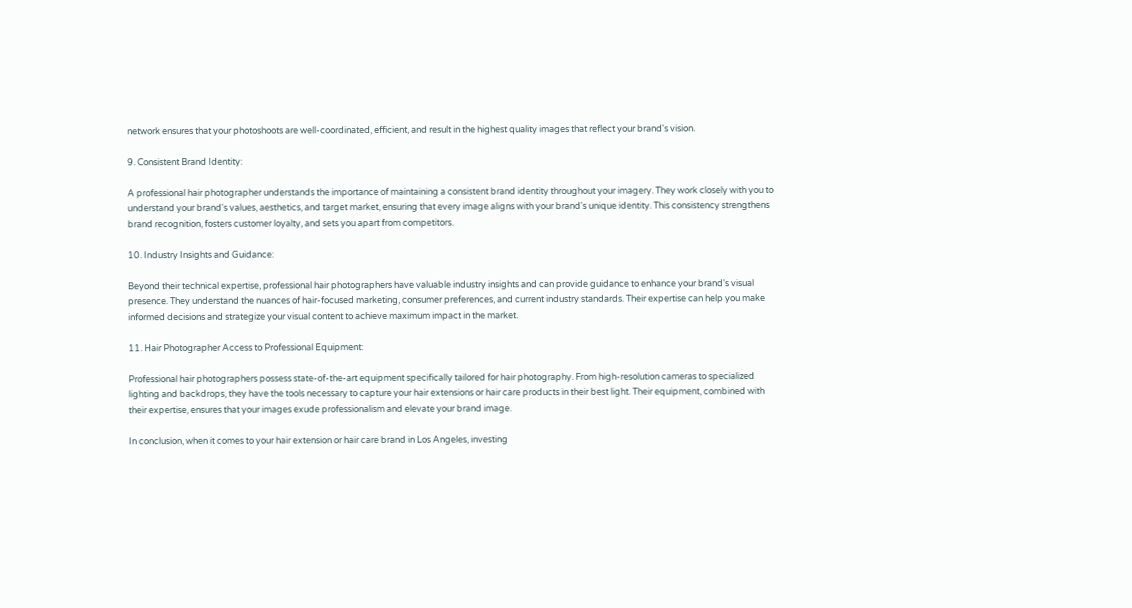network ensures that your photoshoots are well-coordinated, efficient, and result in the highest quality images that reflect your brand's vision.

9. Consistent Brand Identity:

A professional hair photographer understands the importance of maintaining a consistent brand identity throughout your imagery. They work closely with you to understand your brand's values, aesthetics, and target market, ensuring that every image aligns with your brand's unique identity. This consistency strengthens brand recognition, fosters customer loyalty, and sets you apart from competitors.

10. Industry Insights and Guidance:

Beyond their technical expertise, professional hair photographers have valuable industry insights and can provide guidance to enhance your brand's visual presence. They understand the nuances of hair-focused marketing, consumer preferences, and current industry standards. Their expertise can help you make informed decisions and strategize your visual content to achieve maximum impact in the market.

11. Hair Photographer Access to Professional Equipment:

Professional hair photographers possess state-of-the-art equipment specifically tailored for hair photography. From high-resolution cameras to specialized lighting and backdrops, they have the tools necessary to capture your hair extensions or hair care products in their best light. Their equipment, combined with their expertise, ensures that your images exude professionalism and elevate your brand image.

In conclusion, when it comes to your hair extension or hair care brand in Los Angeles, investing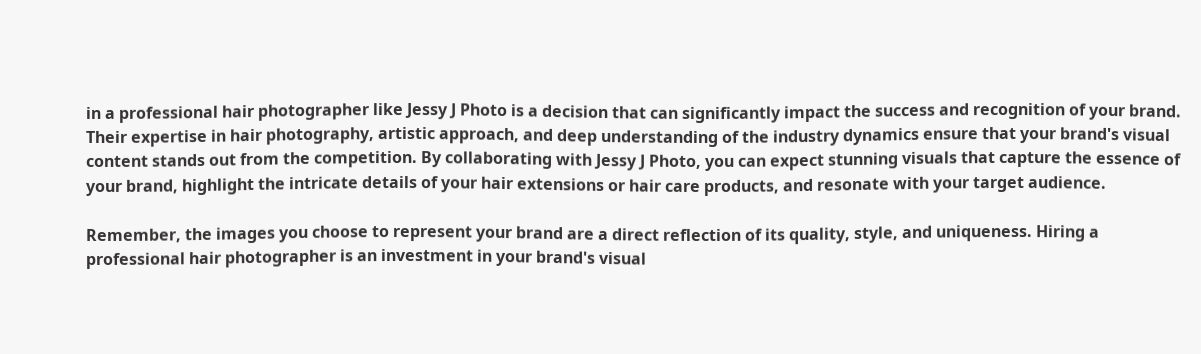in a professional hair photographer like Jessy J Photo is a decision that can significantly impact the success and recognition of your brand. Their expertise in hair photography, artistic approach, and deep understanding of the industry dynamics ensure that your brand's visual content stands out from the competition. By collaborating with Jessy J Photo, you can expect stunning visuals that capture the essence of your brand, highlight the intricate details of your hair extensions or hair care products, and resonate with your target audience.

Remember, the images you choose to represent your brand are a direct reflection of its quality, style, and uniqueness. Hiring a professional hair photographer is an investment in your brand's visual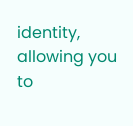identity, allowing you to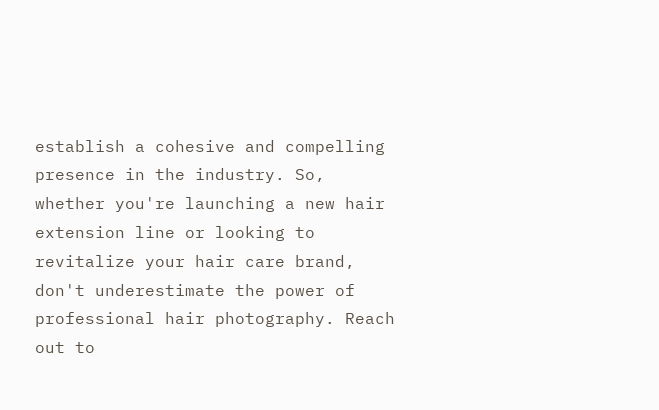establish a cohesive and compelling presence in the industry. So, whether you're launching a new hair extension line or looking to revitalize your hair care brand, don't underestimate the power of professional hair photography. Reach out to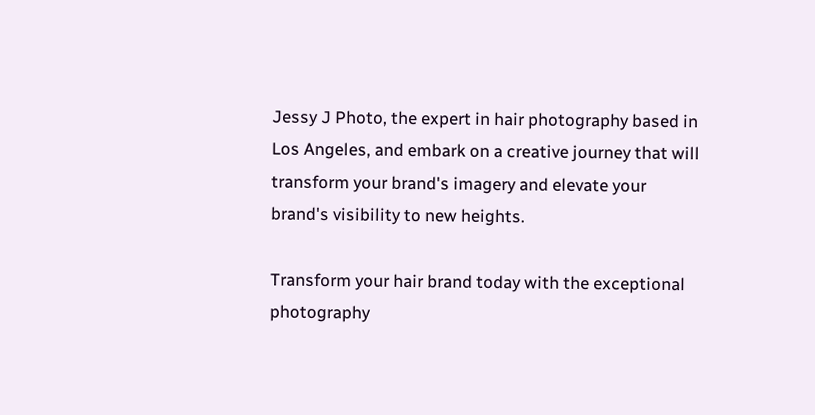Jessy J Photo, the expert in hair photography based in Los Angeles, and embark on a creative journey that will transform your brand's imagery and elevate your brand's visibility to new heights.

Transform your hair brand today with the exceptional photography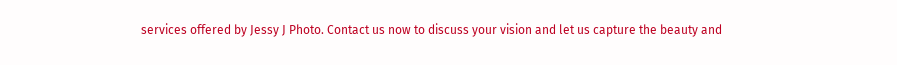services offered by Jessy J Photo. Contact us now to discuss your vision and let us capture the beauty and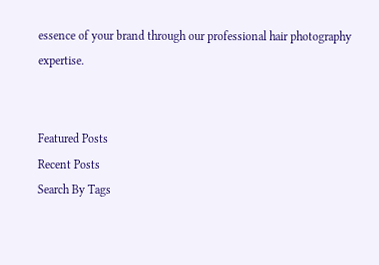essence of your brand through our professional hair photography expertise.


Featured Posts
Recent Posts
Search By Tags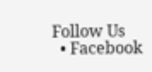Follow Us
  • Facebook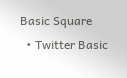Basic Square
  • Twitter Basic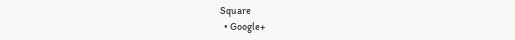Square
  • Google+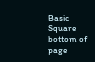Basic Square
bottom of page